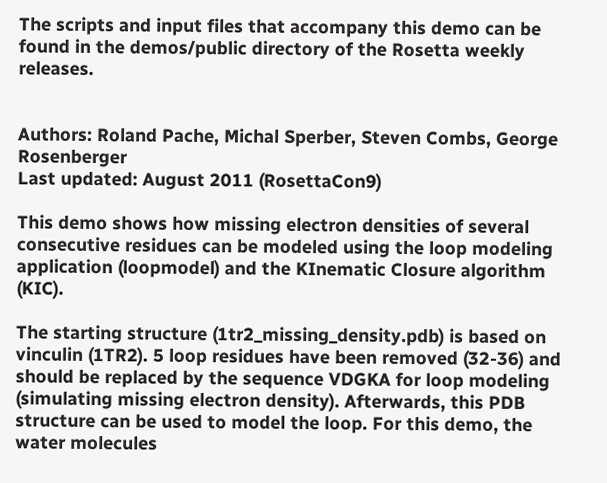The scripts and input files that accompany this demo can be found in the demos/public directory of the Rosetta weekly releases.


Authors: Roland Pache, Michal Sperber, Steven Combs, George Rosenberger
Last updated: August 2011 (RosettaCon9)

This demo shows how missing electron densities of several consecutive residues can be modeled using the loop modeling application (loopmodel) and the KInematic Closure algorithm (KIC).

The starting structure (1tr2_missing_density.pdb) is based on vinculin (1TR2). 5 loop residues have been removed (32-36) and should be replaced by the sequence VDGKA for loop modeling (simulating missing electron density). Afterwards, this PDB structure can be used to model the loop. For this demo, the water molecules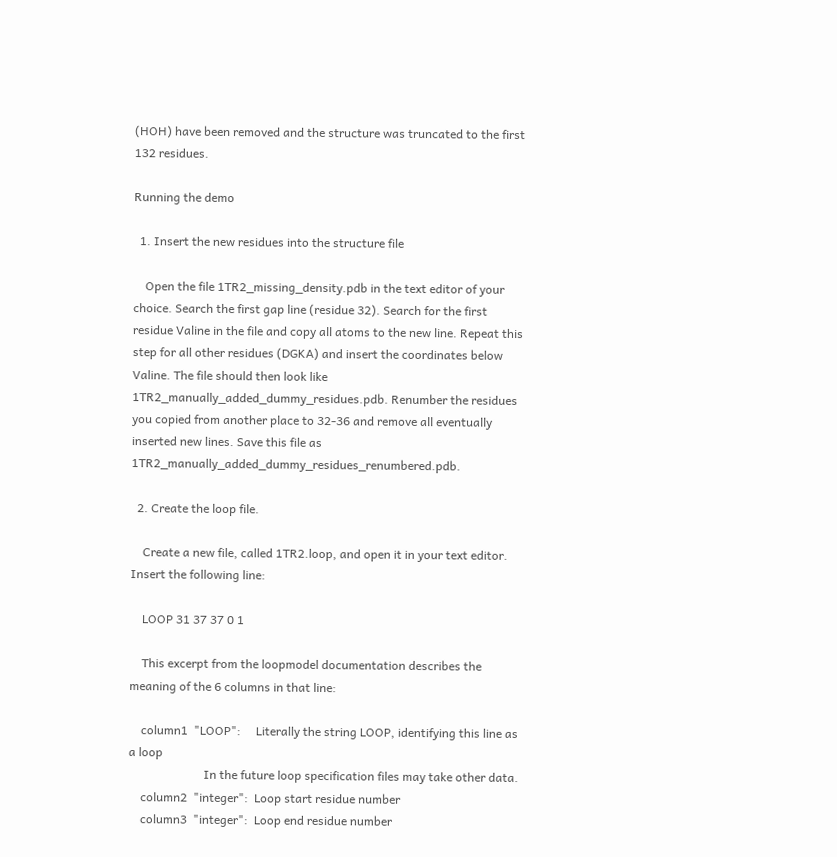(HOH) have been removed and the structure was truncated to the first 132 residues.

Running the demo

  1. Insert the new residues into the structure file

    Open the file 1TR2_missing_density.pdb in the text editor of your choice. Search the first gap line (residue 32). Search for the first residue Valine in the file and copy all atoms to the new line. Repeat this step for all other residues (DGKA) and insert the coordinates below Valine. The file should then look like 1TR2_manually_added_dummy_residues.pdb. Renumber the residues you copied from another place to 32-36 and remove all eventually inserted new lines. Save this file as 1TR2_manually_added_dummy_residues_renumbered.pdb.

  2. Create the loop file.

    Create a new file, called 1TR2.loop, and open it in your text editor. Insert the following line:

    LOOP 31 37 37 0 1

    This excerpt from the loopmodel documentation describes the meaning of the 6 columns in that line:

    column1  "LOOP":     Literally the string LOOP, identifying this line as a loop
                         In the future loop specification files may take other data.
    column2  "integer":  Loop start residue number
    column3  "integer":  Loop end residue number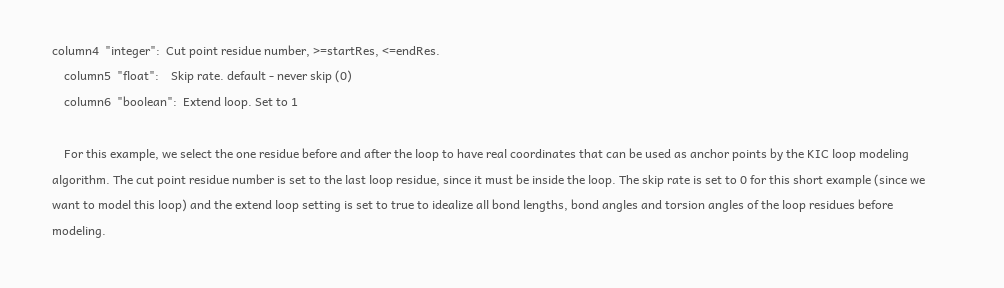column4  "integer":  Cut point residue number, >=startRes, <=endRes.
    column5  "float":    Skip rate. default - never skip (0)
    column6  "boolean":  Extend loop. Set to 1

    For this example, we select the one residue before and after the loop to have real coordinates that can be used as anchor points by the KIC loop modeling algorithm. The cut point residue number is set to the last loop residue, since it must be inside the loop. The skip rate is set to 0 for this short example (since we want to model this loop) and the extend loop setting is set to true to idealize all bond lengths, bond angles and torsion angles of the loop residues before modeling.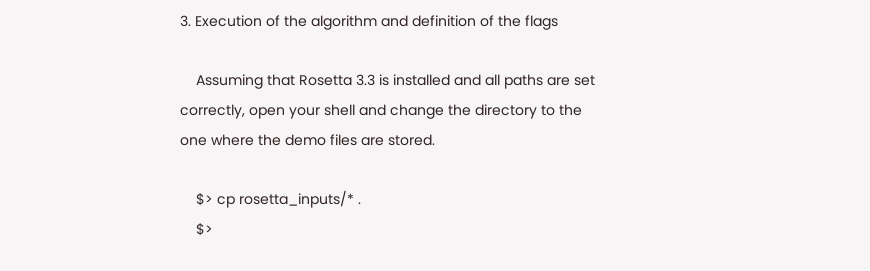3. Execution of the algorithm and definition of the flags

    Assuming that Rosetta 3.3 is installed and all paths are set correctly, open your shell and change the directory to the one where the demo files are stored.

    $> cp rosetta_inputs/* .
    $>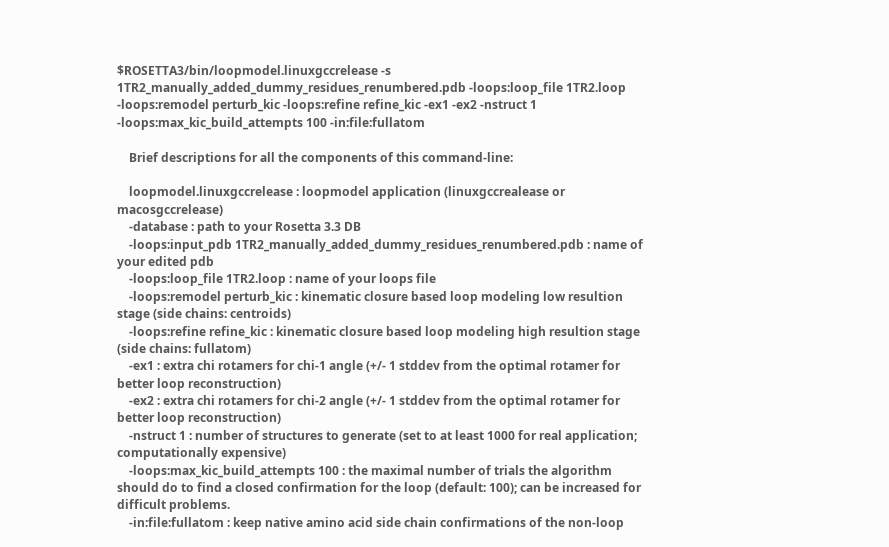$ROSETTA3/bin/loopmodel.linuxgccrelease -s 1TR2_manually_added_dummy_residues_renumbered.pdb -loops:loop_file 1TR2.loop -loops:remodel perturb_kic -loops:refine refine_kic -ex1 -ex2 -nstruct 1 -loops:max_kic_build_attempts 100 -in:file:fullatom

    Brief descriptions for all the components of this command-line:

    loopmodel.linuxgccrelease : loopmodel application (linuxgccrealease or macosgccrelease)
    -database : path to your Rosetta 3.3 DB
    -loops:input_pdb 1TR2_manually_added_dummy_residues_renumbered.pdb : name of your edited pdb
    -loops:loop_file 1TR2.loop : name of your loops file
    -loops:remodel perturb_kic : kinematic closure based loop modeling low resultion stage (side chains: centroids)
    -loops:refine refine_kic : kinematic closure based loop modeling high resultion stage (side chains: fullatom)
    -ex1 : extra chi rotamers for chi-1 angle (+/- 1 stddev from the optimal rotamer for better loop reconstruction)
    -ex2 : extra chi rotamers for chi-2 angle (+/- 1 stddev from the optimal rotamer for better loop reconstruction)
    -nstruct 1 : number of structures to generate (set to at least 1000 for real application; computationally expensive)
    -loops:max_kic_build_attempts 100 : the maximal number of trials the algorithm should do to find a closed confirmation for the loop (default: 100); can be increased for difficult problems.
    -in:file:fullatom : keep native amino acid side chain confirmations of the non-loop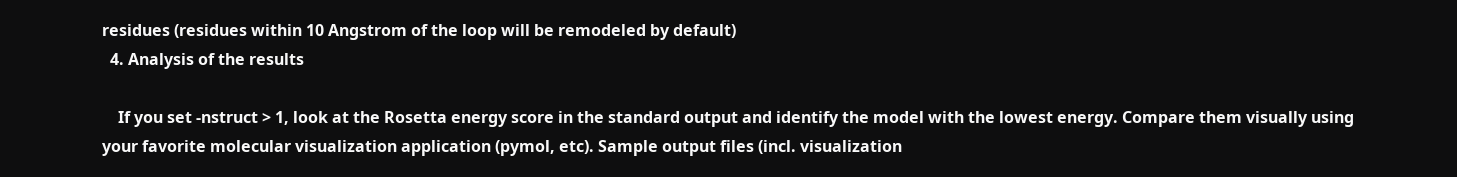residues (residues within 10 Angstrom of the loop will be remodeled by default)
  4. Analysis of the results

    If you set -nstruct > 1, look at the Rosetta energy score in the standard output and identify the model with the lowest energy. Compare them visually using your favorite molecular visualization application (pymol, etc). Sample output files (incl. visualization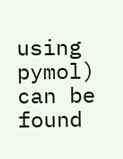using pymol) can be found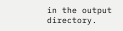in the output directory.